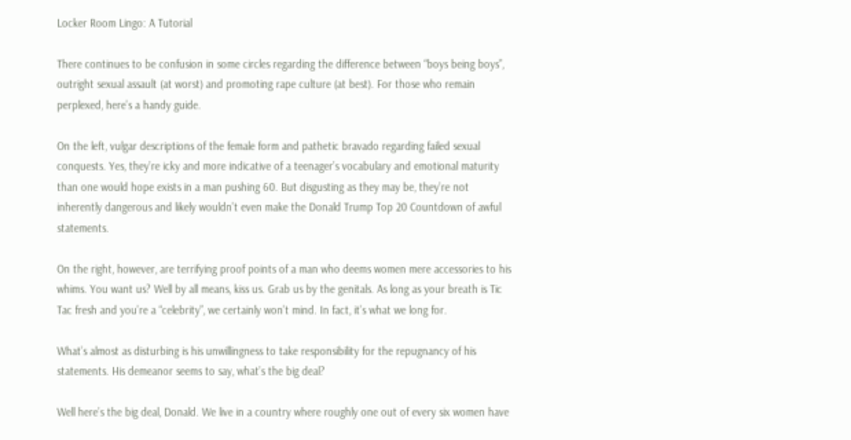Locker Room Lingo: A Tutorial

There continues to be confusion in some circles regarding the difference between “boys being boys”, outright sexual assault (at worst) and promoting rape culture (at best). For those who remain perplexed, here’s a handy guide.

On the left, vulgar descriptions of the female form and pathetic bravado regarding failed sexual conquests. Yes, they’re icky and more indicative of a teenager’s vocabulary and emotional maturity than one would hope exists in a man pushing 60. But disgusting as they may be, they’re not inherently dangerous and likely wouldn’t even make the Donald Trump Top 20 Countdown of awful statements.

On the right, however, are terrifying proof points of a man who deems women mere accessories to his whims. You want us? Well by all means, kiss us. Grab us by the genitals. As long as your breath is Tic Tac fresh and you’re a “celebrity”, we certainly won’t mind. In fact, it’s what we long for.

What’s almost as disturbing is his unwillingness to take responsibility for the repugnancy of his statements. His demeanor seems to say, what’s the big deal?

Well here’s the big deal, Donald. We live in a country where roughly one out of every six women have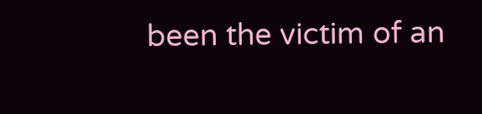been the victim of an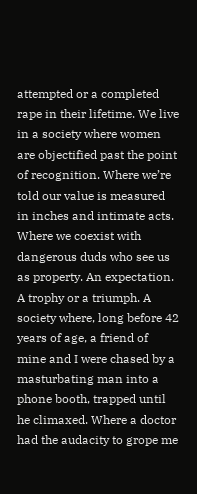attempted or a completed rape in their lifetime. We live in a society where women are objectified past the point of recognition. Where we’re told our value is measured in inches and intimate acts. Where we coexist with dangerous duds who see us as property. An expectation. A trophy or a triumph. A society where, long before 42 years of age, a friend of mine and I were chased by a masturbating man into a phone booth, trapped until he climaxed. Where a doctor had the audacity to grope me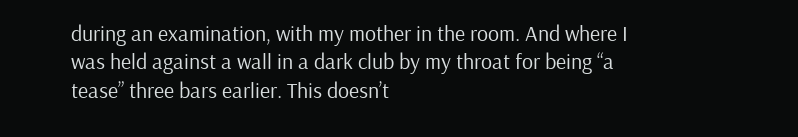during an examination, with my mother in the room. And where I was held against a wall in a dark club by my throat for being “a tease” three bars earlier. This doesn’t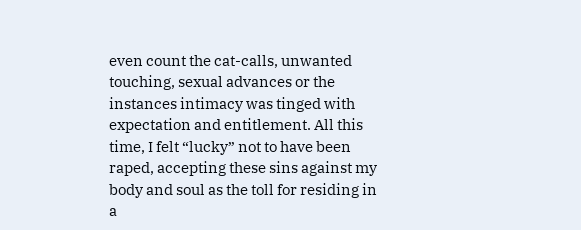even count the cat-calls, unwanted touching, sexual advances or the instances intimacy was tinged with expectation and entitlement. All this time, I felt “lucky” not to have been raped, accepting these sins against my body and soul as the toll for residing in a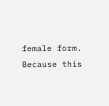female form. Because this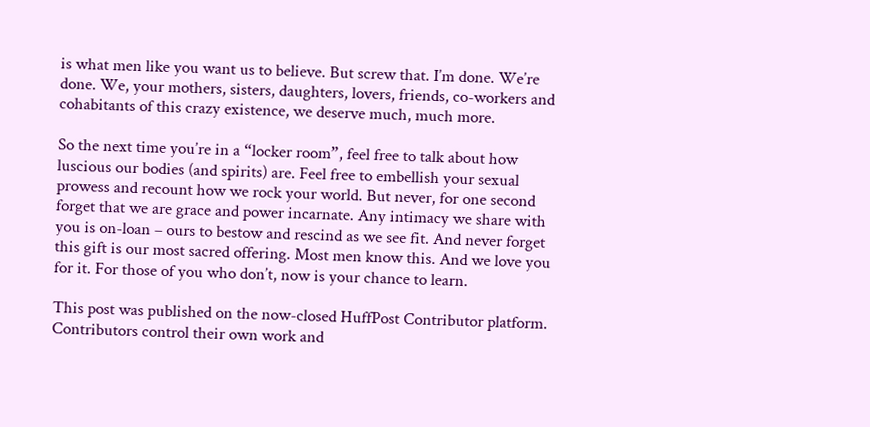is what men like you want us to believe. But screw that. I’m done. We’re done. We, your mothers, sisters, daughters, lovers, friends, co-workers and cohabitants of this crazy existence, we deserve much, much more.

So the next time you’re in a “locker room”, feel free to talk about how luscious our bodies (and spirits) are. Feel free to embellish your sexual prowess and recount how we rock your world. But never, for one second forget that we are grace and power incarnate. Any intimacy we share with you is on-loan – ours to bestow and rescind as we see fit. And never forget this gift is our most sacred offering. Most men know this. And we love you for it. For those of you who don’t, now is your chance to learn.

This post was published on the now-closed HuffPost Contributor platform. Contributors control their own work and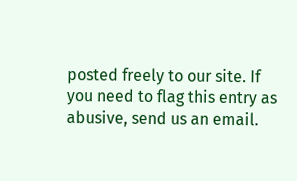posted freely to our site. If you need to flag this entry as abusive, send us an email.